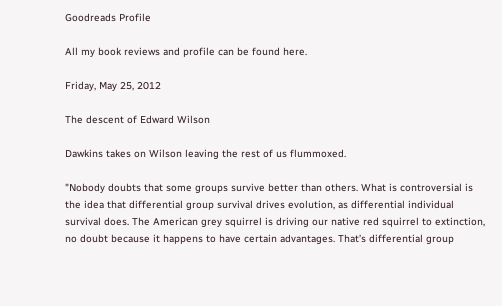Goodreads Profile

All my book reviews and profile can be found here.

Friday, May 25, 2012

The descent of Edward Wilson

Dawkins takes on Wilson leaving the rest of us flummoxed.

"Nobody doubts that some groups survive better than others. What is controversial is the idea that differential group survival drives evolution, as differential individual survival does. The American grey squirrel is driving our native red squirrel to extinction, no doubt because it happens to have certain advantages. That’s differential group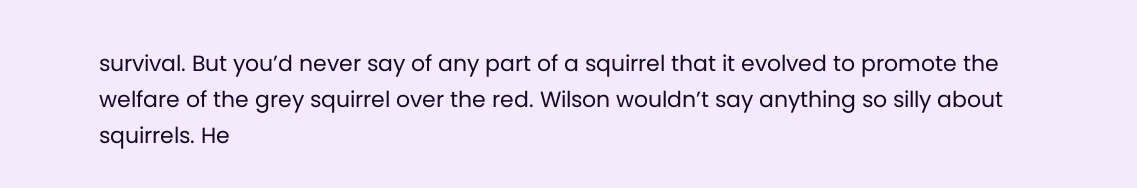survival. But you’d never say of any part of a squirrel that it evolved to promote the welfare of the grey squirrel over the red. Wilson wouldn’t say anything so silly about squirrels. He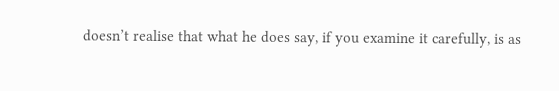doesn’t realise that what he does say, if you examine it carefully, is as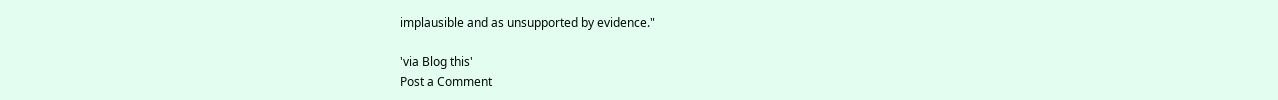implausible and as unsupported by evidence."

'via Blog this'
Post a Comment